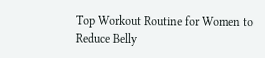Top Workout Routine for Women to Reduce Belly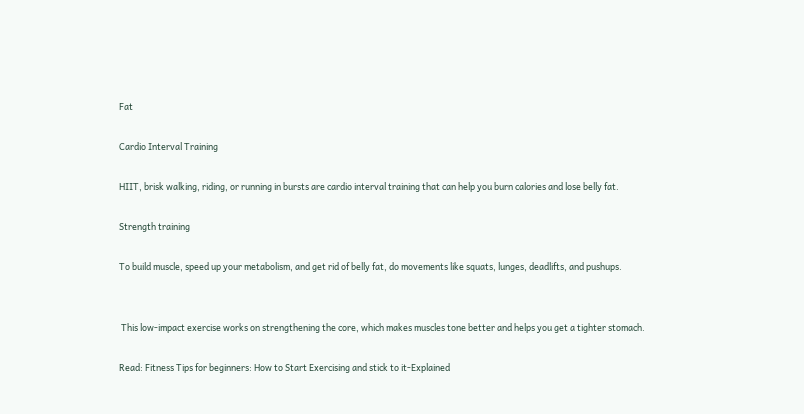Fat

Cardio Interval Training

HIIT, brisk walking, riding, or running in bursts are cardio interval training that can help you burn calories and lose belly fat.

Strength training

To build muscle, speed up your metabolism, and get rid of belly fat, do movements like squats, lunges, deadlifts, and pushups.


 This low-impact exercise works on strengthening the core, which makes muscles tone better and helps you get a tighter stomach.

Read: Fitness Tips for beginners: How to Start Exercising and stick to it-Explained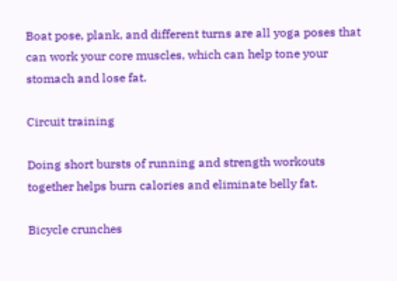Boat pose, plank, and different turns are all yoga poses that can work your core muscles, which can help tone your stomach and lose fat.

Circuit training

Doing short bursts of running and strength workouts together helps burn calories and eliminate belly fat.

Bicycle crunches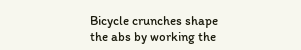Bicycle crunches shape the abs by working the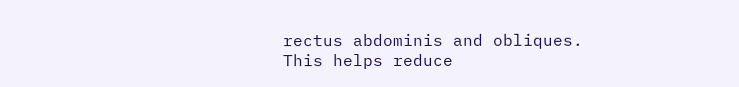rectus abdominis and obliques. This helps reduce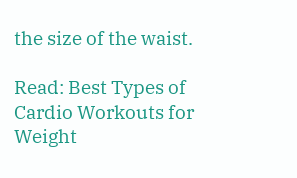the size of the waist.

Read: Best Types of Cardio Workouts for Weight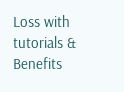Loss with tutorials & Benefits